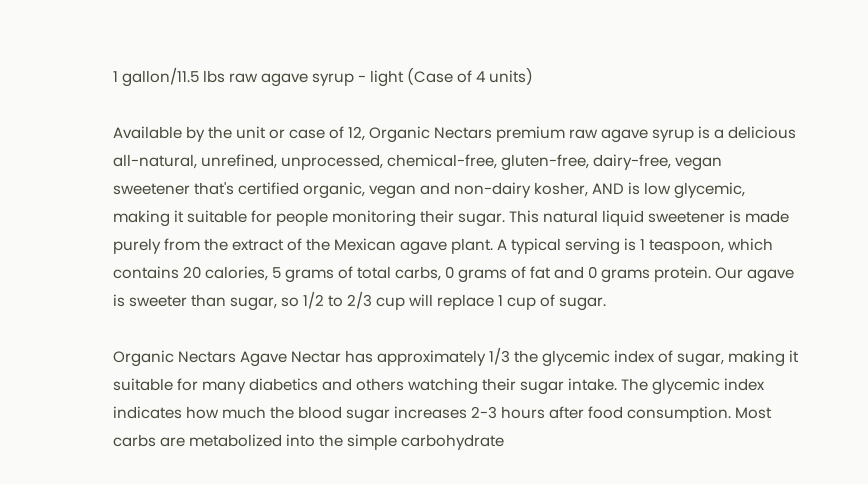1 gallon/11.5 lbs raw agave syrup - light (Case of 4 units)

Available by the unit or case of 12, Organic Nectars premium raw agave syrup is a delicious all-natural, unrefined, unprocessed, chemical-free, gluten-free, dairy-free, vegan sweetener that's certified organic, vegan and non-dairy kosher, AND is low glycemic, making it suitable for people monitoring their sugar. This natural liquid sweetener is made purely from the extract of the Mexican agave plant. A typical serving is 1 teaspoon, which contains 20 calories, 5 grams of total carbs, 0 grams of fat and 0 grams protein. Our agave is sweeter than sugar, so 1/2 to 2/3 cup will replace 1 cup of sugar.

Organic Nectars Agave Nectar has approximately 1/3 the glycemic index of sugar, making it suitable for many diabetics and others watching their sugar intake. The glycemic index indicates how much the blood sugar increases 2-3 hours after food consumption. Most carbs are metabolized into the simple carbohydrate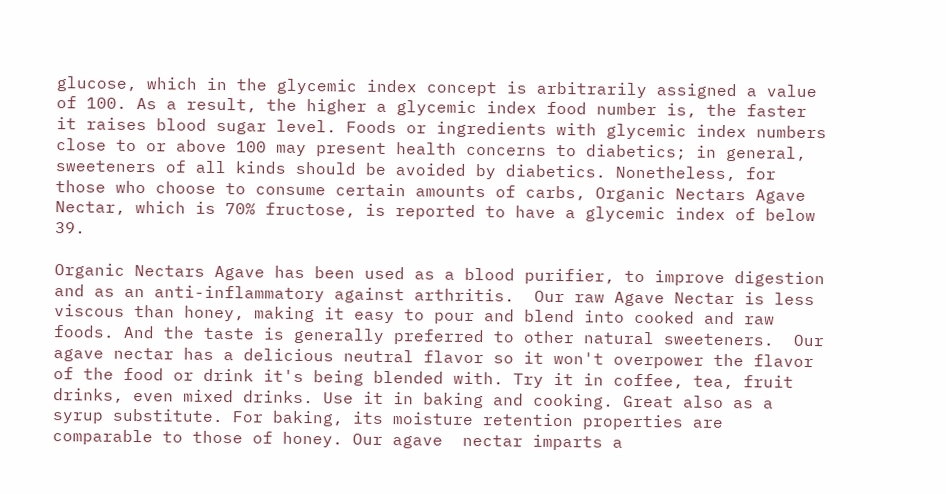glucose, which in the glycemic index concept is arbitrarily assigned a value of 100. As a result, the higher a glycemic index food number is, the faster it raises blood sugar level. Foods or ingredients with glycemic index numbers close to or above 100 may present health concerns to diabetics; in general, sweeteners of all kinds should be avoided by diabetics. Nonetheless, for those who choose to consume certain amounts of carbs, Organic Nectars Agave Nectar, which is 70% fructose, is reported to have a glycemic index of below 39.

Organic Nectars Agave has been used as a blood purifier, to improve digestion and as an anti-inflammatory against arthritis.  Our raw Agave Nectar is less viscous than honey, making it easy to pour and blend into cooked and raw foods. And the taste is generally preferred to other natural sweeteners.  Our agave nectar has a delicious neutral flavor so it won't overpower the flavor of the food or drink it's being blended with. Try it in coffee, tea, fruit drinks, even mixed drinks. Use it in baking and cooking. Great also as a syrup substitute. For baking, its moisture retention properties are comparable to those of honey. Our agave  nectar imparts a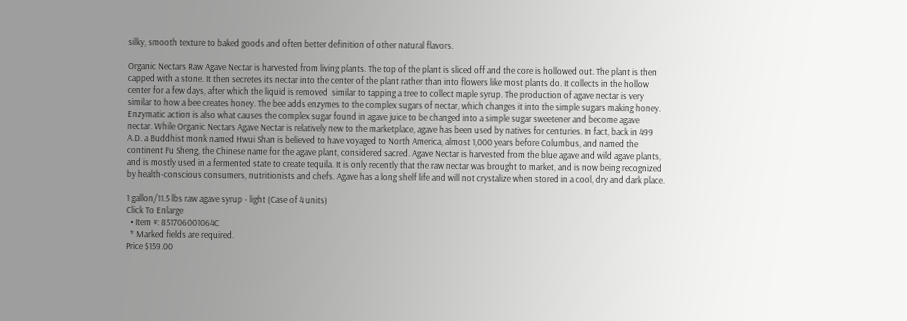silky, smooth texture to baked goods and often better definition of other natural flavors.

Organic Nectars Raw Agave Nectar is harvested from living plants. The top of the plant is sliced off and the core is hollowed out. The plant is then capped with a stone. It then secretes its nectar into the center of the plant rather than into flowers like most plants do. It collects in the hollow center for a few days, after which the liquid is removed  similar to tapping a tree to collect maple syrup. The production of agave nectar is very similar to how a bee creates honey. The bee adds enzymes to the complex sugars of nectar, which changes it into the simple sugars making honey. Enzymatic action is also what causes the complex sugar found in agave juice to be changed into a simple sugar sweetener and become agave nectar. While Organic Nectars Agave Nectar is relatively new to the marketplace, agave has been used by natives for centuries. In fact, back in 499 A.D. a Buddhist monk named Hwui Shan is believed to have voyaged to North America, almost 1,000 years before Columbus, and named the continent Fu Sheng, the Chinese name for the agave plant, considered sacred. Agave Nectar is harvested from the blue agave and wild agave plants, and is mostly used in a fermented state to create tequila. It is only recently that the raw nectar was brought to market, and is now being recognized by health-conscious consumers, nutritionists and chefs. Agave has a long shelf life and will not crystalize when stored in a cool, dry and dark place.

1 gallon/11.5 lbs raw agave syrup - light (Case of 4 units)
Click To Enlarge
  • Item #: 851706001064C
  * Marked fields are required.
Price $159.00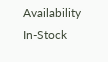Availability In-Stock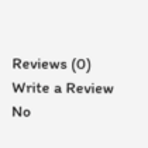Reviews (0) Write a Review
No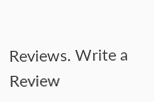Reviews. Write a Review